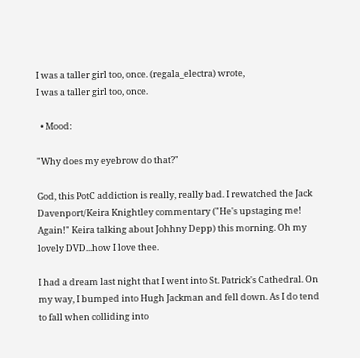I was a taller girl too, once. (regala_electra) wrote,
I was a taller girl too, once.

  • Mood:

"Why does my eyebrow do that?"

God, this PotC addiction is really, really bad. I rewatched the Jack Davenport/Keira Knightley commentary ("He's upstaging me! Again!" Keira talking about Johhny Depp) this morning. Oh my lovely DVD...how I love thee.

I had a dream last night that I went into St. Patrick's Cathedral. On my way, I bumped into Hugh Jackman and fell down. As I do tend to fall when colliding into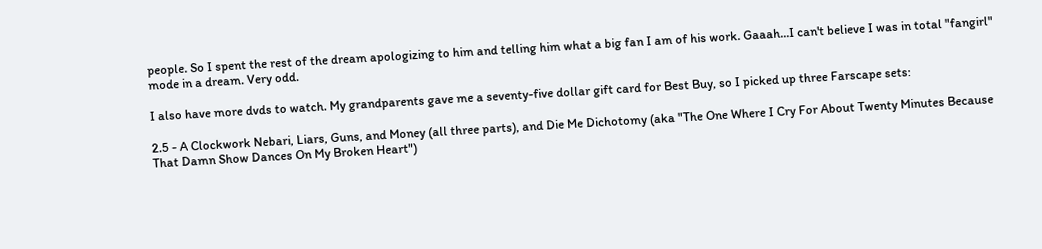people. So I spent the rest of the dream apologizing to him and telling him what a big fan I am of his work. Gaaah...I can't believe I was in total "fangirl" mode in a dream. Very odd.

I also have more dvds to watch. My grandparents gave me a seventy-five dollar gift card for Best Buy, so I picked up three Farscape sets:

2.5 - A Clockwork Nebari, Liars, Guns, and Money (all three parts), and Die Me Dichotomy (aka "The One Where I Cry For About Twenty Minutes Because That Damn Show Dances On My Broken Heart")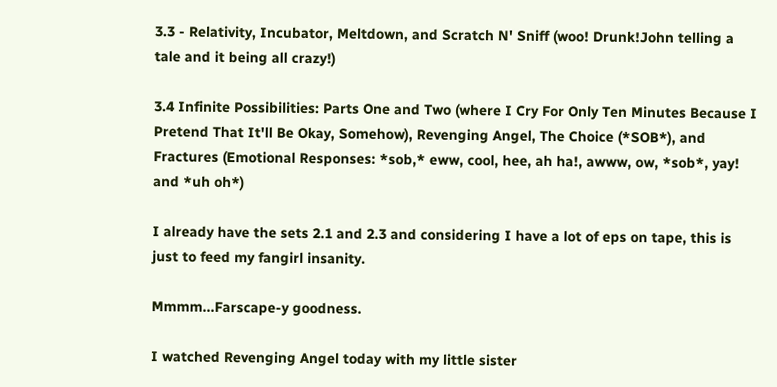3.3 - Relativity, Incubator, Meltdown, and Scratch N' Sniff (woo! Drunk!John telling a tale and it being all crazy!)

3.4 Infinite Possibilities: Parts One and Two (where I Cry For Only Ten Minutes Because I Pretend That It'll Be Okay, Somehow), Revenging Angel, The Choice (*SOB*), and Fractures (Emotional Responses: *sob,* eww, cool, hee, ah ha!, awww, ow, *sob*, yay! and *uh oh*)

I already have the sets 2.1 and 2.3 and considering I have a lot of eps on tape, this is just to feed my fangirl insanity.

Mmmm...Farscape-y goodness.

I watched Revenging Angel today with my little sister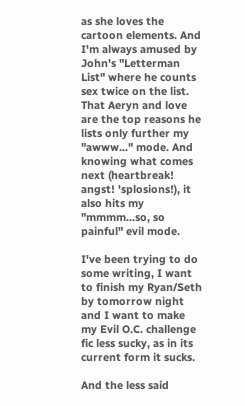as she loves the cartoon elements. And I'm always amused by John's "Letterman List" where he counts sex twice on the list. That Aeryn and love are the top reasons he lists only further my "awww..." mode. And knowing what comes next (heartbreak! angst! 'splosions!), it also hits my "mmmm...so, so painful" evil mode.

I've been trying to do some writing, I want to finish my Ryan/Seth by tomorrow night and I want to make my Evil O.C. challenge fic less sucky, as in its current form it sucks.

And the less said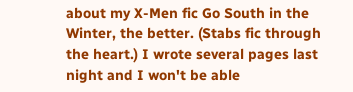about my X-Men fic Go South in the Winter, the better. (Stabs fic through the heart.) I wrote several pages last night and I won't be able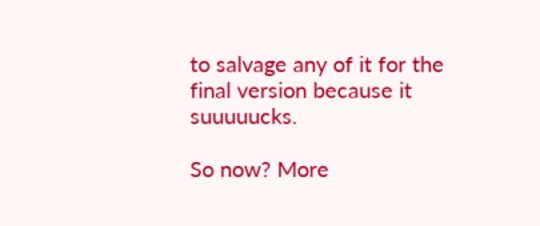to salvage any of it for the final version because it suuuuucks.

So now? More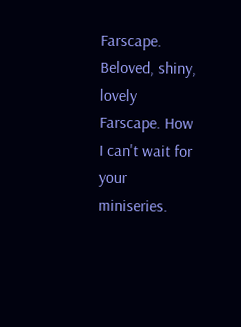Farscape. Beloved, shiny, lovely Farscape. How I can't wait for your miniseries.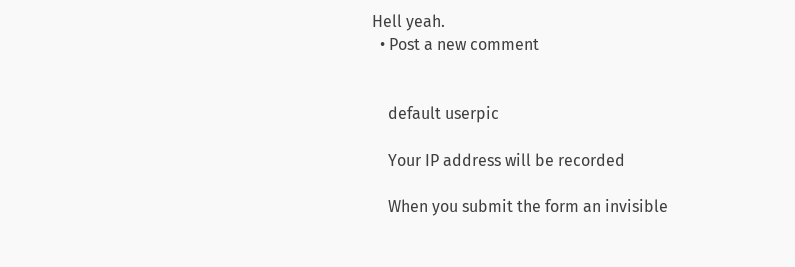Hell yeah.
  • Post a new comment


    default userpic

    Your IP address will be recorded

    When you submit the form an invisible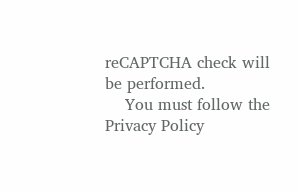reCAPTCHA check will be performed.
    You must follow the Privacy Policy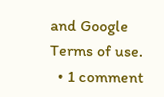and Google Terms of use.
  • 1 comment